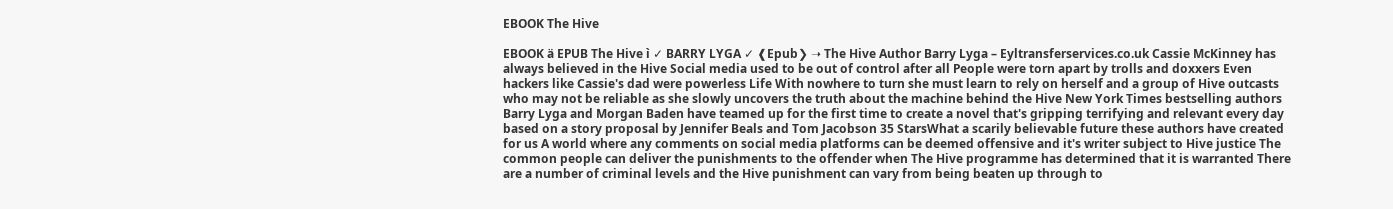EBOOK The Hive

EBOOK ä EPUB The Hive ì ✓ BARRY LYGA ✓ ❰Epub❯ ➝ The Hive Author Barry Lyga – Eyltransferservices.co.uk Cassie McKinney has always believed in the Hive Social media used to be out of control after all People were torn apart by trolls and doxxers Even hackers like Cassie's dad were powerless Life With nowhere to turn she must learn to rely on herself and a group of Hive outcasts who may not be reliable as she slowly uncovers the truth about the machine behind the Hive New York Times bestselling authors Barry Lyga and Morgan Baden have teamed up for the first time to create a novel that's gripping terrifying and relevant every day based on a story proposal by Jennifer Beals and Tom Jacobson 35 StarsWhat a scarily believable future these authors have created for us A world where any comments on social media platforms can be deemed offensive and it's writer subject to Hive justice The common people can deliver the punishments to the offender when The Hive programme has determined that it is warranted There are a number of criminal levels and the Hive punishment can vary from being beaten up through to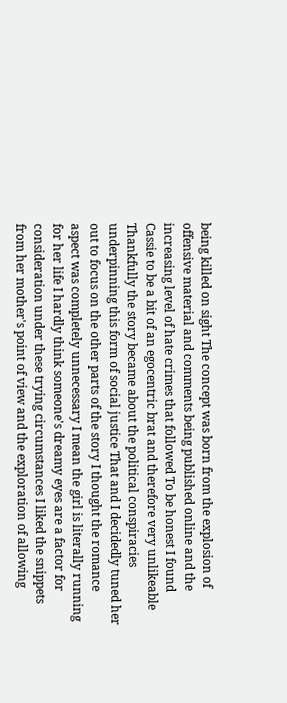being killed on sight The concept was born from the explosion of offensive material and comments being published online and the increasing level of hate crimes that followed To be honest I found Cassie to be a bit of an egocentric brat and therefore very unlikeable Thankfully the story became about the political conspiracies underpinning this form of social justice That and I decidedly tuned her out to focus on the other parts of the story I thought the romance aspect was completely unnecessary I mean the girl is literally running for her life I hardly think someone's dreamy eyes are a factor for consideration under these trying circumstances I liked the snippets from her mother's point of view and the exploration of allowing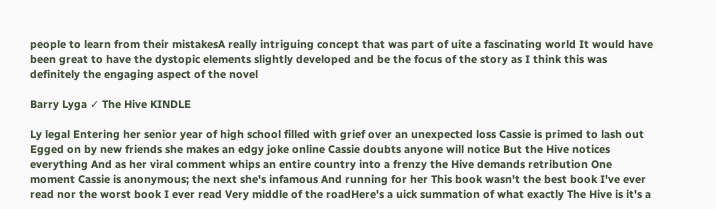people to learn from their mistakesA really intriguing concept that was part of uite a fascinating world It would have been great to have the dystopic elements slightly developed and be the focus of the story as I think this was definitely the engaging aspect of the novel

Barry Lyga ✓ The Hive KINDLE

Ly legal Entering her senior year of high school filled with grief over an unexpected loss Cassie is primed to lash out Egged on by new friends she makes an edgy joke online Cassie doubts anyone will notice But the Hive notices everything And as her viral comment whips an entire country into a frenzy the Hive demands retribution One moment Cassie is anonymous; the next she's infamous And running for her This book wasn't the best book I've ever read nor the worst book I ever read Very middle of the roadHere's a uick summation of what exactly The Hive is it's a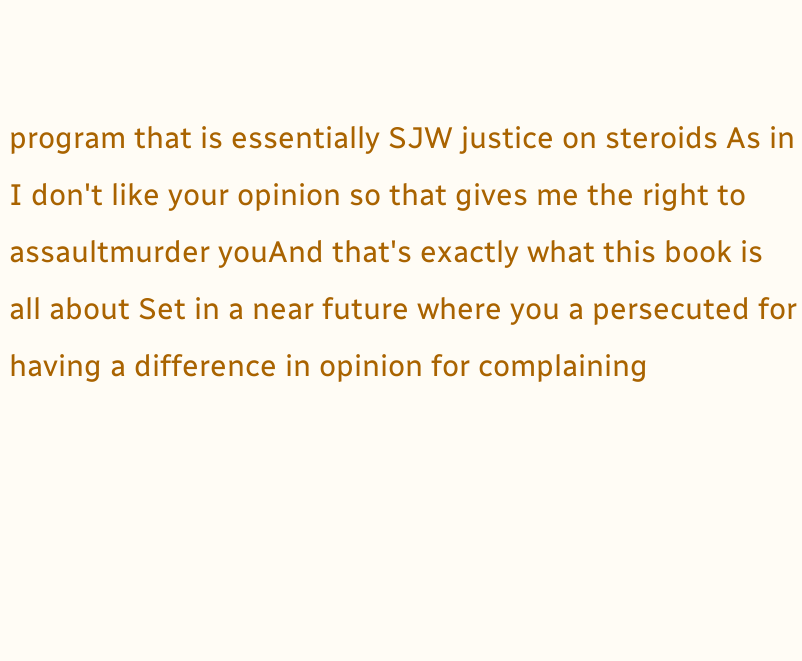program that is essentially SJW justice on steroids As in I don't like your opinion so that gives me the right to assaultmurder youAnd that's exactly what this book is all about Set in a near future where you a persecuted for having a difference in opinion for complaining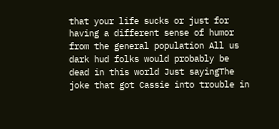that your life sucks or just for having a different sense of humor from the general population All us dark hud folks would probably be dead in this world Just sayingThe joke that got Cassie into trouble in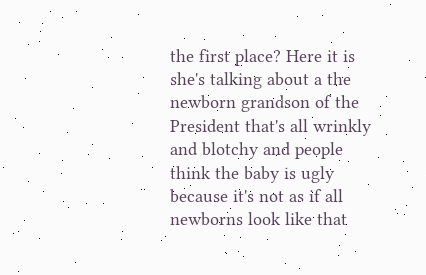the first place? Here it is she's talking about a the newborn grandson of the President that's all wrinkly and blotchy and people think the baby is ugly because it's not as if all newborns look like that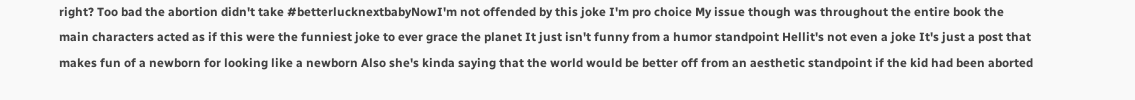right? Too bad the abortion didn't take #betterlucknextbabyNowI'm not offended by this joke I'm pro choice My issue though was throughout the entire book the main characters acted as if this were the funniest joke to ever grace the planet It just isn't funny from a humor standpoint Hellit's not even a joke It's just a post that makes fun of a newborn for looking like a newborn Also she's kinda saying that the world would be better off from an aesthetic standpoint if the kid had been aborted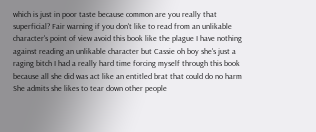which is just in poor taste because common are you really that superficial? Fair warning if you don't like to read from an unlikable character's point of view avoid this book like the plague I have nothing against reading an unlikable character but Cassie oh boy she's just a raging bitch I had a really hard time forcing myself through this book because all she did was act like an entitled brat that could do no harm She admits she likes to tear down other people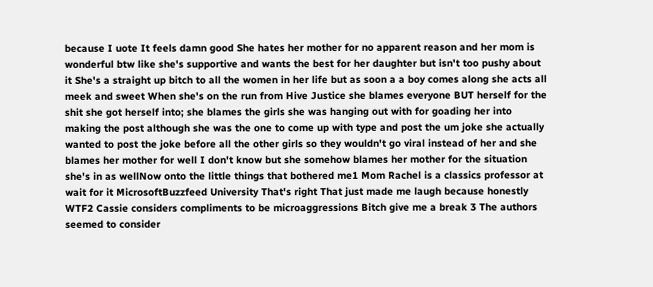because I uote It feels damn good She hates her mother for no apparent reason and her mom is wonderful btw like she's supportive and wants the best for her daughter but isn't too pushy about it She's a straight up bitch to all the women in her life but as soon a a boy comes along she acts all meek and sweet When she's on the run from Hive Justice she blames everyone BUT herself for the shit she got herself into; she blames the girls she was hanging out with for goading her into making the post although she was the one to come up with type and post the um joke she actually wanted to post the joke before all the other girls so they wouldn't go viral instead of her and she blames her mother for well I don't know but she somehow blames her mother for the situation she's in as wellNow onto the little things that bothered me1 Mom Rachel is a classics professor at wait for it MicrosoftBuzzfeed University That's right That just made me laugh because honestly WTF2 Cassie considers compliments to be microaggressions Bitch give me a break 3 The authors seemed to consider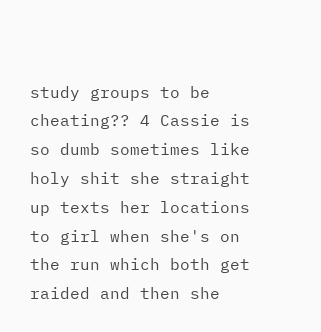study groups to be cheating?? 4 Cassie is so dumb sometimes like holy shit she straight up texts her locations to girl when she's on the run which both get raided and then she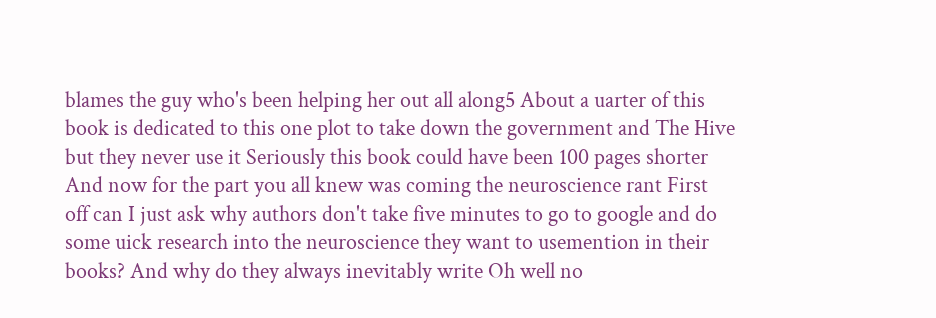blames the guy who's been helping her out all along5 About a uarter of this book is dedicated to this one plot to take down the government and The Hive but they never use it Seriously this book could have been 100 pages shorter And now for the part you all knew was coming the neuroscience rant First off can I just ask why authors don't take five minutes to go to google and do some uick research into the neuroscience they want to usemention in their books? And why do they always inevitably write Oh well no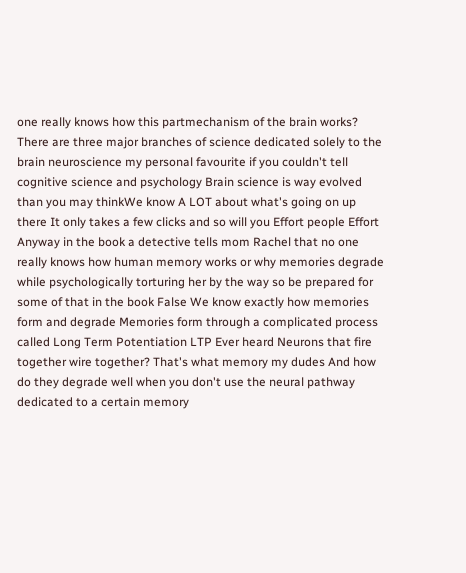one really knows how this partmechanism of the brain works? There are three major branches of science dedicated solely to the brain neuroscience my personal favourite if you couldn't tell cognitive science and psychology Brain science is way evolved than you may thinkWe know A LOT about what's going on up there It only takes a few clicks and so will you Effort people Effort Anyway in the book a detective tells mom Rachel that no one really knows how human memory works or why memories degrade while psychologically torturing her by the way so be prepared for some of that in the book False We know exactly how memories form and degrade Memories form through a complicated process called Long Term Potentiation LTP Ever heard Neurons that fire together wire together? That's what memory my dudes And how do they degrade well when you don't use the neural pathway dedicated to a certain memory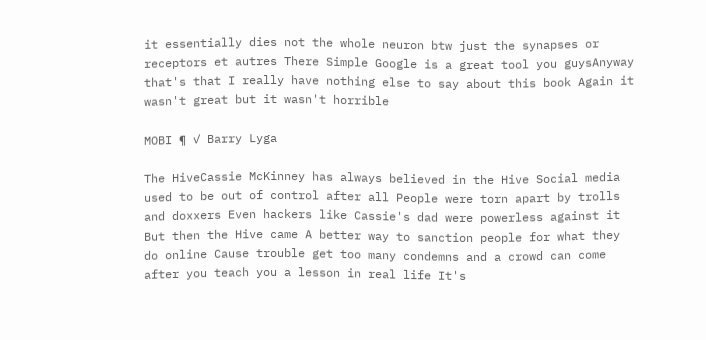it essentially dies not the whole neuron btw just the synapses or receptors et autres There Simple Google is a great tool you guysAnyway that's that I really have nothing else to say about this book Again it wasn't great but it wasn't horrible

MOBI ¶ ✓ Barry Lyga

The HiveCassie McKinney has always believed in the Hive Social media used to be out of control after all People were torn apart by trolls and doxxers Even hackers like Cassie's dad were powerless against it But then the Hive came A better way to sanction people for what they do online Cause trouble get too many condemns and a crowd can come after you teach you a lesson in real life It's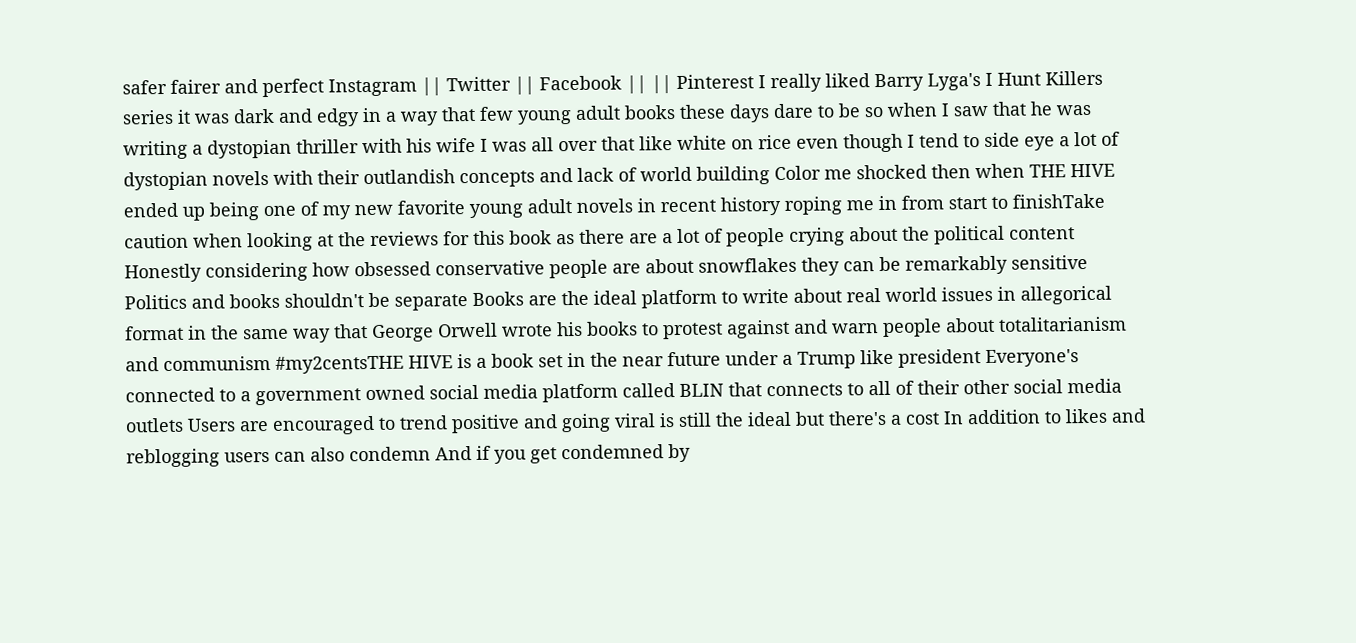safer fairer and perfect Instagram || Twitter || Facebook || || Pinterest I really liked Barry Lyga's I Hunt Killers series it was dark and edgy in a way that few young adult books these days dare to be so when I saw that he was writing a dystopian thriller with his wife I was all over that like white on rice even though I tend to side eye a lot of dystopian novels with their outlandish concepts and lack of world building Color me shocked then when THE HIVE ended up being one of my new favorite young adult novels in recent history roping me in from start to finishTake caution when looking at the reviews for this book as there are a lot of people crying about the political content Honestly considering how obsessed conservative people are about snowflakes they can be remarkably sensitive Politics and books shouldn't be separate Books are the ideal platform to write about real world issues in allegorical format in the same way that George Orwell wrote his books to protest against and warn people about totalitarianism and communism #my2centsTHE HIVE is a book set in the near future under a Trump like president Everyone's connected to a government owned social media platform called BLIN that connects to all of their other social media outlets Users are encouraged to trend positive and going viral is still the ideal but there's a cost In addition to likes and reblogging users can also condemn And if you get condemned by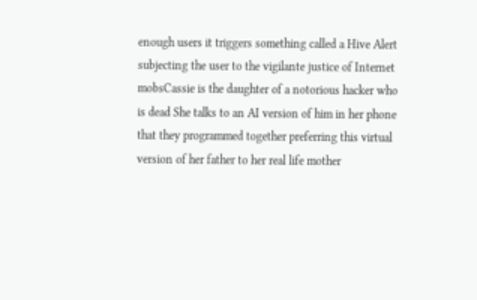enough users it triggers something called a Hive Alert subjecting the user to the vigilante justice of Internet mobsCassie is the daughter of a notorious hacker who is dead She talks to an AI version of him in her phone that they programmed together preferring this virtual version of her father to her real life mother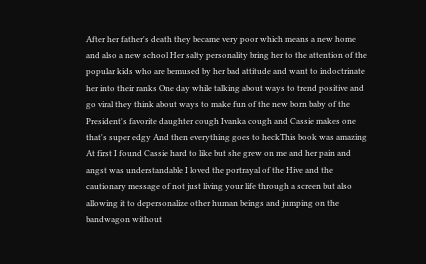After her father's death they became very poor which means a new home and also a new school Her salty personality bring her to the attention of the popular kids who are bemused by her bad attitude and want to indoctrinate her into their ranks One day while talking about ways to trend positive and go viral they think about ways to make fun of the new born baby of the President's favorite daughter cough Ivanka cough and Cassie makes one that's super edgy And then everything goes to heckThis book was amazing At first I found Cassie hard to like but she grew on me and her pain and angst was understandable I loved the portrayal of the Hive and the cautionary message of not just living your life through a screen but also allowing it to depersonalize other human beings and jumping on the bandwagon without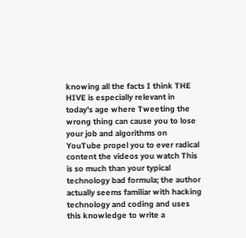knowing all the facts I think THE HIVE is especially relevant in today's age where Tweeting the wrong thing can cause you to lose your job and algorithms on YouTube propel you to ever radical content the videos you watch This is so much than your typical technology bad formula; the author actually seems familiar with hacking technology and coding and uses this knowledge to write a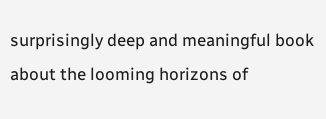surprisingly deep and meaningful book about the looming horizons of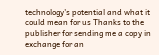technology's potential and what it could mean for us Thanks to the publisher for sending me a copy in exchange for an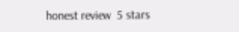honest review  5 stars